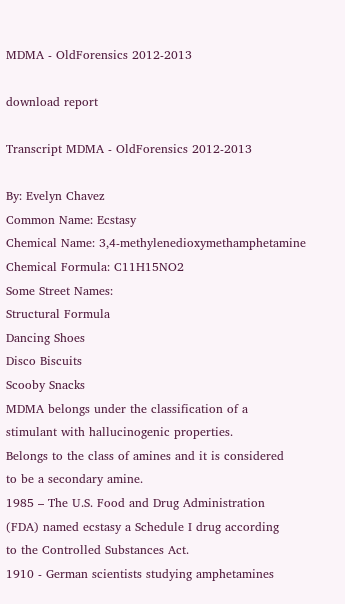MDMA - OldForensics 2012-2013

download report

Transcript MDMA - OldForensics 2012-2013

By: Evelyn Chavez
Common Name: Ecstasy
Chemical Name: 3,4-methylenedioxymethamphetamine
Chemical Formula: C11H15NO2
Some Street Names:
Structural Formula
Dancing Shoes
Disco Biscuits
Scooby Snacks
MDMA belongs under the classification of a
stimulant with hallucinogenic properties.
Belongs to the class of amines and it is considered
to be a secondary amine.
1985 – The U.S. Food and Drug Administration
(FDA) named ecstasy a Schedule I drug according
to the Controlled Substances Act.
1910 - German scientists studying amphetamines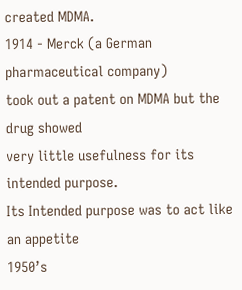created MDMA.
1914 - Merck (a German pharmaceutical company)
took out a patent on MDMA but the drug showed
very little usefulness for its intended purpose.
Its Intended purpose was to act like an appetite
1950’s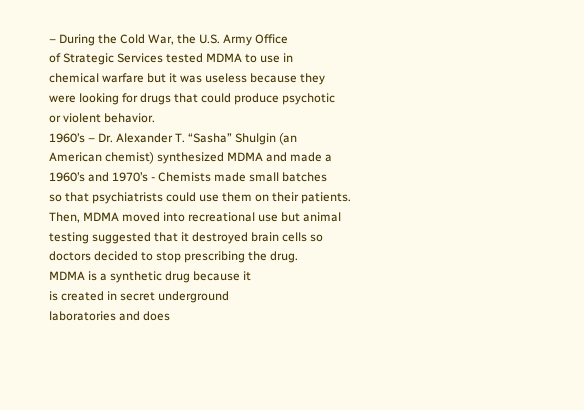– During the Cold War, the U.S. Army Office
of Strategic Services tested MDMA to use in
chemical warfare but it was useless because they
were looking for drugs that could produce psychotic
or violent behavior.
1960’s – Dr. Alexander T. “Sasha” Shulgin (an
American chemist) synthesized MDMA and made a
1960’s and 1970’s - Chemists made small batches
so that psychiatrists could use them on their patients.
Then, MDMA moved into recreational use but animal
testing suggested that it destroyed brain cells so
doctors decided to stop prescribing the drug.
MDMA is a synthetic drug because it
is created in secret underground
laboratories and does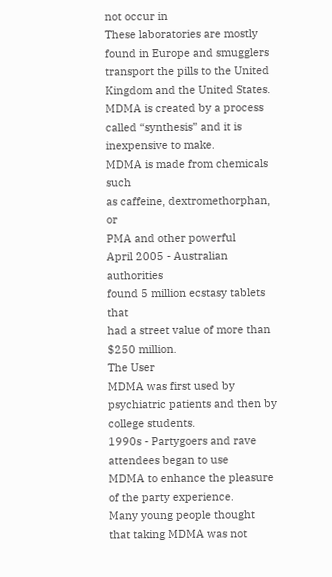not occur in
These laboratories are mostly
found in Europe and smugglers
transport the pills to the United
Kingdom and the United States.
MDMA is created by a process
called “synthesis” and it is
inexpensive to make.
MDMA is made from chemicals such
as caffeine, dextromethorphan, or
PMA and other powerful
April 2005 - Australian authorities
found 5 million ecstasy tablets that
had a street value of more than
$250 million.
The User
MDMA was first used by psychiatric patients and then by
college students.
1990s - Partygoers and rave attendees began to use
MDMA to enhance the pleasure of the party experience.
Many young people thought that taking MDMA was not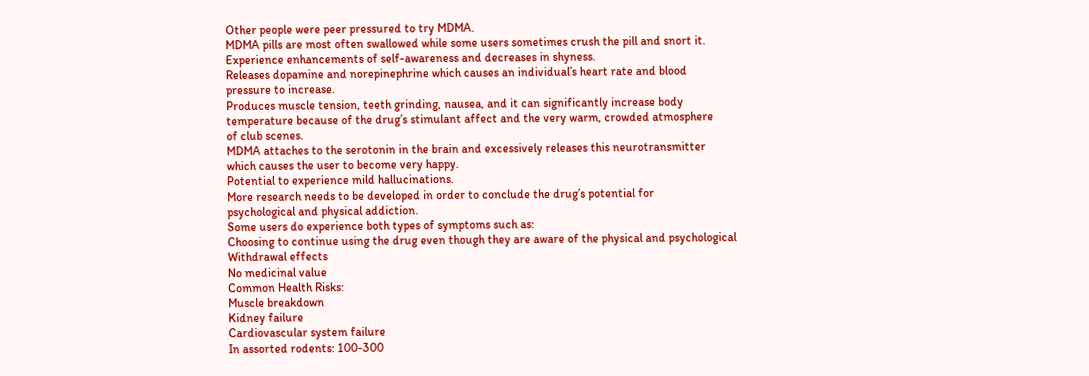Other people were peer pressured to try MDMA.
MDMA pills are most often swallowed while some users sometimes crush the pill and snort it.
Experience enhancements of self-awareness and decreases in shyness.
Releases dopamine and norepinephrine which causes an individual’s heart rate and blood
pressure to increase.
Produces muscle tension, teeth grinding, nausea, and it can significantly increase body
temperature because of the drug’s stimulant affect and the very warm, crowded atmosphere
of club scenes.
MDMA attaches to the serotonin in the brain and excessively releases this neurotransmitter
which causes the user to become very happy.
Potential to experience mild hallucinations.
More research needs to be developed in order to conclude the drug’s potential for
psychological and physical addiction.
Some users do experience both types of symptoms such as:
Choosing to continue using the drug even though they are aware of the physical and psychological
Withdrawal effects
No medicinal value
Common Health Risks:
Muscle breakdown
Kidney failure
Cardiovascular system failure
In assorted rodents: 100-300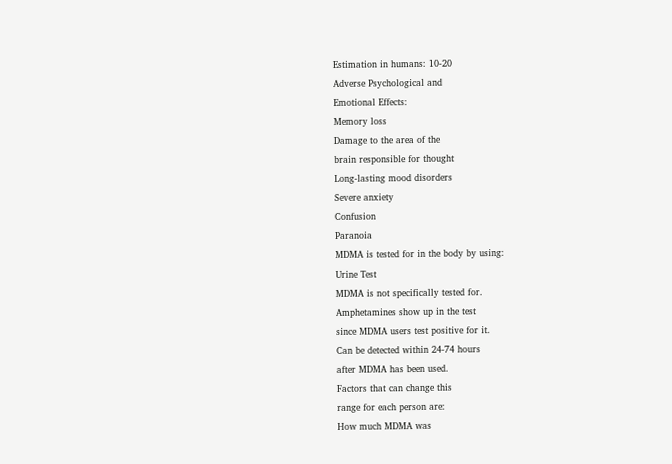Estimation in humans: 10-20
Adverse Psychological and
Emotional Effects:
Memory loss
Damage to the area of the
brain responsible for thought
Long-lasting mood disorders
Severe anxiety
Confusion
Paranoia
MDMA is tested for in the body by using:
Urine Test
MDMA is not specifically tested for.
Amphetamines show up in the test
since MDMA users test positive for it.
Can be detected within 24-74 hours
after MDMA has been used.
Factors that can change this
range for each person are:
How much MDMA was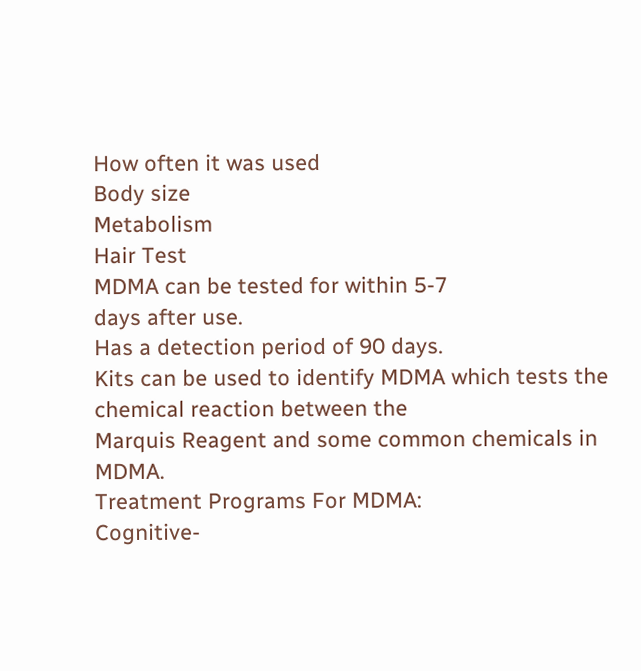How often it was used
Body size
Metabolism
Hair Test
MDMA can be tested for within 5-7
days after use.
Has a detection period of 90 days.
Kits can be used to identify MDMA which tests the chemical reaction between the
Marquis Reagent and some common chemicals in MDMA.
Treatment Programs For MDMA:
Cognitive-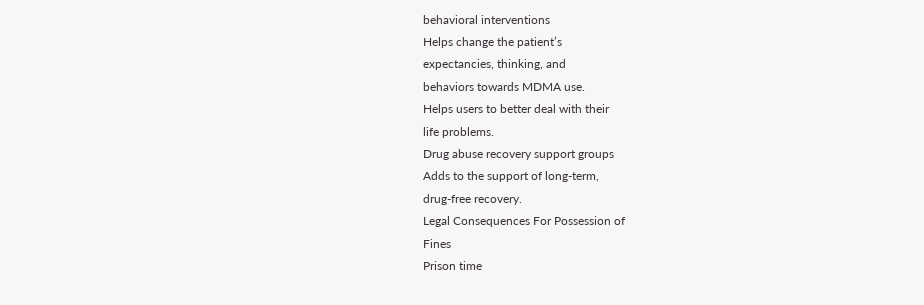behavioral interventions
Helps change the patient’s
expectancies, thinking, and
behaviors towards MDMA use.
Helps users to better deal with their
life problems.
Drug abuse recovery support groups
Adds to the support of long-term,
drug-free recovery.
Legal Consequences For Possession of
Fines
Prison time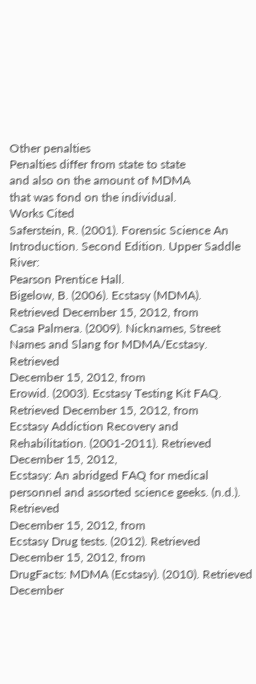Other penalties
Penalties differ from state to state
and also on the amount of MDMA
that was fond on the individual.
Works Cited
Saferstein, R. (2001). Forensic Science An Introduction. Second Edition. Upper Saddle River:
Pearson Prentice Hall.
Bigelow, B. (2006). Ecstasy (MDMA). Retrieved December 15, 2012, from
Casa Palmera. (2009). Nicknames, Street Names and Slang for MDMA/Ecstasy. Retrieved
December 15, 2012, from
Erowid. (2003). Ecstasy Testing Kit FAQ. Retrieved December 15, 2012, from
Ecstasy Addiction Recovery and Rehabilitation. (2001-2011). Retrieved December 15, 2012,
Ecstasy: An abridged FAQ for medical personnel and assorted science geeks. (n.d.). Retrieved
December 15, 2012, from
Ecstasy Drug tests. (2012). Retrieved December 15, 2012, from
DrugFacts: MDMA (Ecstasy). (2010). Retrieved December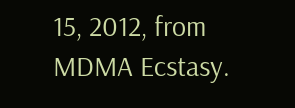15, 2012, from
MDMA Ecstasy.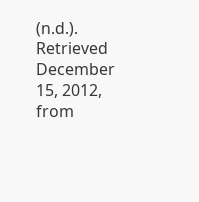(n.d.). Retrieved December 15, 2012, from